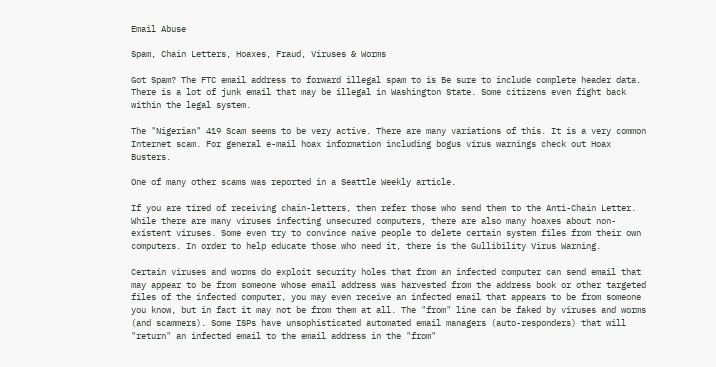Email Abuse

Spam, Chain Letters, Hoaxes, Fraud, Viruses & Worms

Got Spam? The FTC email address to forward illegal spam to is Be sure to include complete header data. There is a lot of junk email that may be illegal in Washington State. Some citizens even fight back within the legal system.

The "Nigerian" 419 Scam seems to be very active. There are many variations of this. It is a very common Internet scam. For general e-mail hoax information including bogus virus warnings check out Hoax Busters.

One of many other scams was reported in a Seattle Weekly article.

If you are tired of receiving chain-letters, then refer those who send them to the Anti-Chain Letter. While there are many viruses infecting unsecured computers, there are also many hoaxes about non-existent viruses. Some even try to convince naive people to delete certain system files from their own computers. In order to help educate those who need it, there is the Gullibility Virus Warning.

Certain viruses and worms do exploit security holes that from an infected computer can send email that may appear to be from someone whose email address was harvested from the address book or other targeted files of the infected computer, you may even receive an infected email that appears to be from someone you know, but in fact it may not be from them at all. The "from" line can be faked by viruses and worms (and scammers). Some ISPs have unsophisticated automated email managers (auto-responders) that will "return" an infected email to the email address in the "from"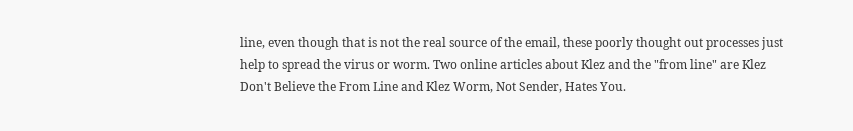line, even though that is not the real source of the email, these poorly thought out processes just help to spread the virus or worm. Two online articles about Klez and the "from line" are Klez Don't Believe the From Line and Klez Worm, Not Sender, Hates You.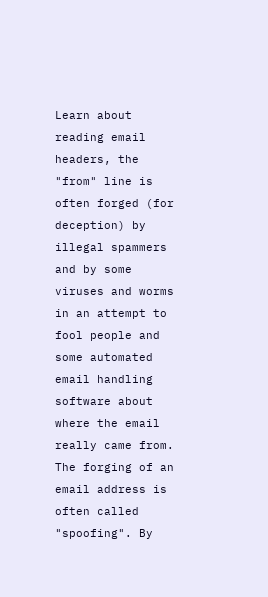Learn about reading email headers, the "from" line is often forged (for deception) by illegal spammers and by some viruses and worms in an attempt to fool people and some automated email handling software about where the email really came from. The forging of an email address is often called "spoofing". By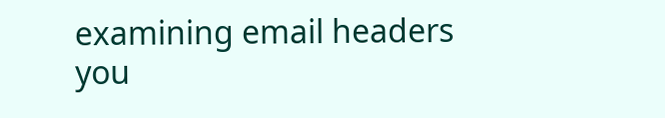examining email headers you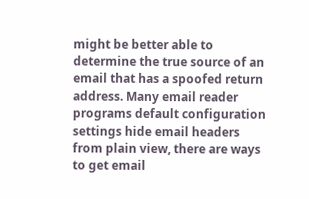might be better able to determine the true source of an email that has a spoofed return address. Many email reader programs default configuration settings hide email headers from plain view, there are ways to get email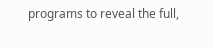programs to reveal the full,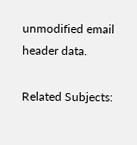unmodified email header data.

Related Subjects: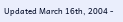Updated March 16th, 2004 -